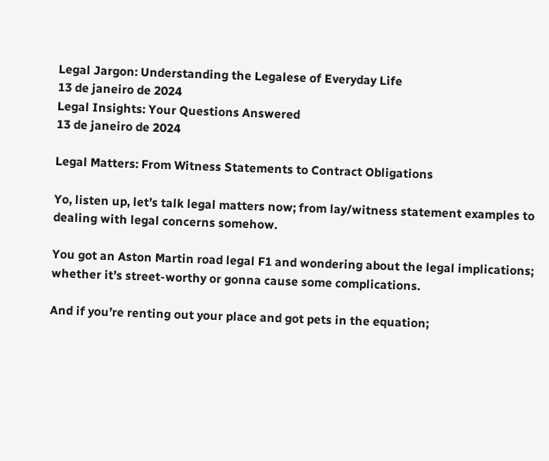Legal Jargon: Understanding the Legalese of Everyday Life
13 de janeiro de 2024
Legal Insights: Your Questions Answered
13 de janeiro de 2024

Legal Matters: From Witness Statements to Contract Obligations

Yo, listen up, let’s talk legal matters now; from lay/witness statement examples to dealing with legal concerns somehow.

You got an Aston Martin road legal F1 and wondering about the legal implications; whether it’s street-worthy or gonna cause some complications.

And if you’re renting out your place and got pets in the equation;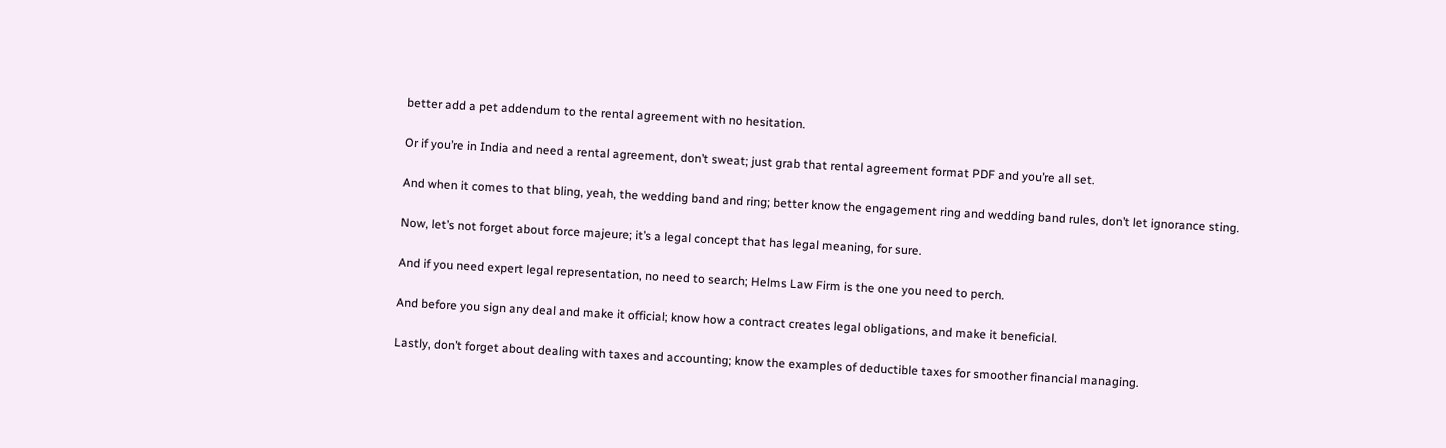better add a pet addendum to the rental agreement with no hesitation.

Or if you’re in India and need a rental agreement, don’t sweat; just grab that rental agreement format PDF and you’re all set.

And when it comes to that bling, yeah, the wedding band and ring; better know the engagement ring and wedding band rules, don’t let ignorance sting.

Now, let’s not forget about force majeure; it’s a legal concept that has legal meaning, for sure.

And if you need expert legal representation, no need to search; Helms Law Firm is the one you need to perch.

And before you sign any deal and make it official; know how a contract creates legal obligations, and make it beneficial.

Lastly, don’t forget about dealing with taxes and accounting; know the examples of deductible taxes for smoother financial managing.